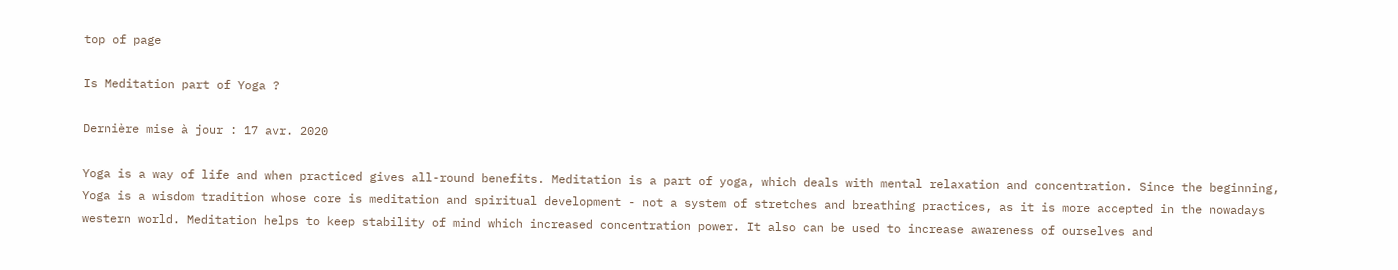top of page

Is Meditation part of Yoga ?

Dernière mise à jour : 17 avr. 2020

Yoga is a way of life and when practiced gives all-round benefits. Meditation is a part of yoga, which deals with mental relaxation and concentration. Since the beginning, Yoga is a wisdom tradition whose core is meditation and spiritual development - not a system of stretches and breathing practices, as it is more accepted in the nowadays western world. Meditation helps to keep stability of mind which increased concentration power. It also can be used to increase awareness of ourselves and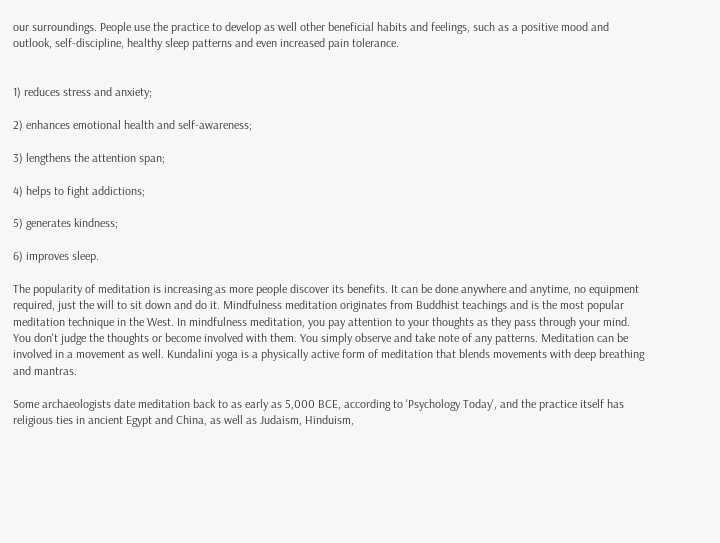our surroundings. People use the practice to develop as well other beneficial habits and feelings, such as a positive mood and outlook, self-discipline, healthy sleep patterns and even increased pain tolerance.


1) reduces stress and anxiety;

2) enhances emotional health and self-awareness;

3) lengthens the attention span;

4) helps to fight addictions;

5) generates kindness;

6) improves sleep.

The popularity of meditation is increasing as more people discover its benefits. It can be done anywhere and anytime, no equipment required, just the will to sit down and do it. Mindfulness meditation originates from Buddhist teachings and is the most popular meditation technique in the West. In mindfulness meditation, you pay attention to your thoughts as they pass through your mind. You don't judge the thoughts or become involved with them. You simply observe and take note of any patterns. Meditation can be involved in a movement as well. Kundalini yoga is a physically active form of meditation that blends movements with deep breathing and mantras.

Some archaeologists date meditation back to as early as 5,000 BCE, according to 'Psychology Today', and the practice itself has religious ties in ancient Egypt and China, as well as Judaism, Hinduism,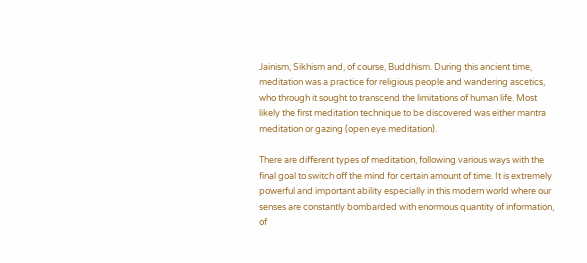Jainism, Sikhism and, of course, Buddhism. During this ancient time, meditation was a practice for religious people and wandering ascetics, who through it sought to transcend the limitations of human life. Most likely the first meditation technique to be discovered was either mantra meditation or gazing (open eye meditation).

There are different types of meditation, following various ways with the final goal to switch off the mind for certain amount of time. It is extremely powerful and important ability especially in this modern world where our senses are constantly bombarded with enormous quantity of information, of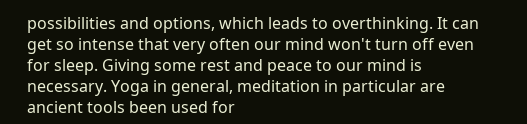possibilities and options, which leads to overthinking. It can get so intense that very often our mind won't turn off even for sleep. Giving some rest and peace to our mind is necessary. Yoga in general, meditation in particular are ancient tools been used for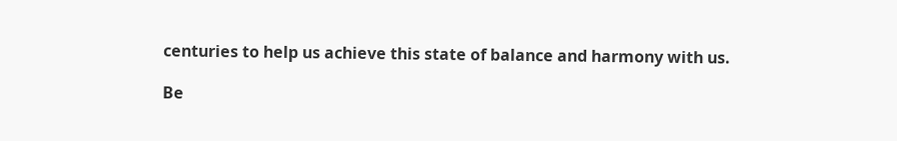centuries to help us achieve this state of balance and harmony with us.

Be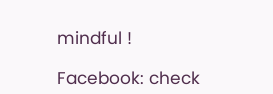mindful !

Facebook: check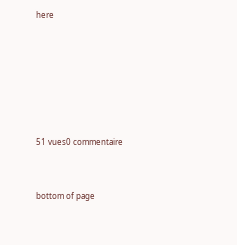here






51 vues0 commentaire


bottom of page